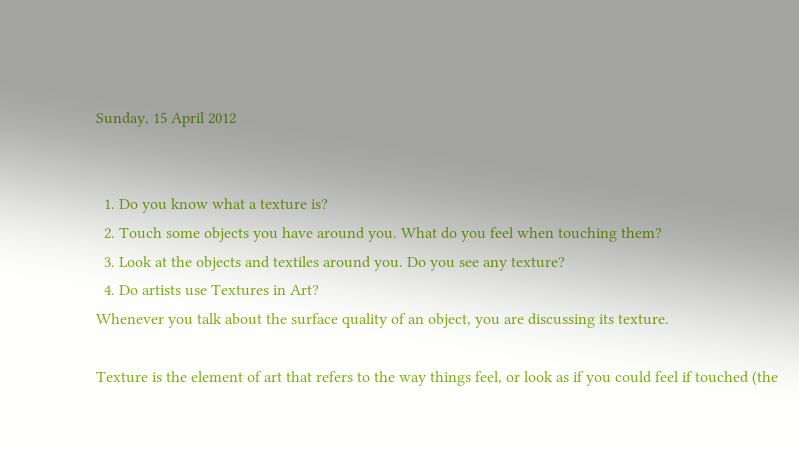Sunday, 15 April 2012


  1. Do you know what a texture is?
  2. Touch some objects you have around you. What do you feel when touching them?
  3. Look at the objects and textiles around you. Do you see any texture?
  4. Do artists use Textures in Art?
Whenever you talk about the surface quality of an object, you are discussing its texture.

Texture is the element of art that refers to the way things feel, or look as if you could feel if touched (the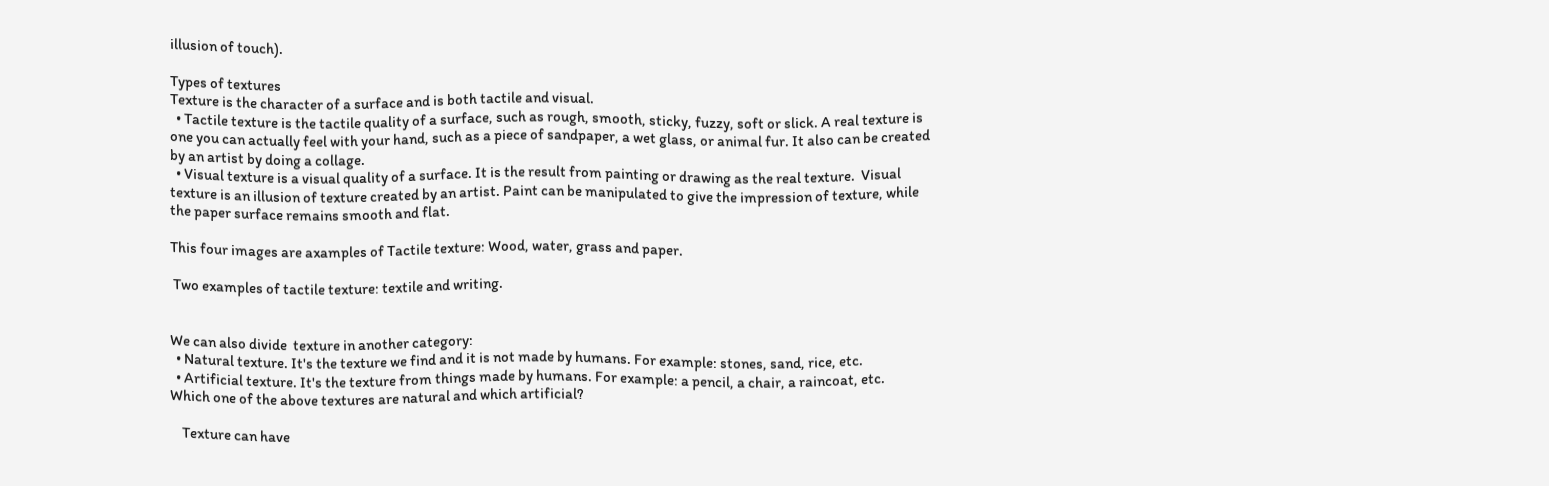illusion of touch).

Types of textures
Texture is the character of a surface and is both tactile and visual.
  • Tactile texture is the tactile quality of a surface, such as rough, smooth, sticky, fuzzy, soft or slick. A real texture is one you can actually feel with your hand, such as a piece of sandpaper, a wet glass, or animal fur. It also can be created by an artist by doing a collage.
  • Visual texture is a visual quality of a surface. It is the result from painting or drawing as the real texture.  Visual texture is an illusion of texture created by an artist. Paint can be manipulated to give the impression of texture, while the paper surface remains smooth and flat.

This four images are axamples of Tactile texture: Wood, water, grass and paper.

 Two examples of tactile texture: textile and writing.


We can also divide  texture in another category:
  • Natural texture. It's the texture we find and it is not made by humans. For example: stones, sand, rice, etc.
  • Artificial texture. It's the texture from things made by humans. For example: a pencil, a chair, a raincoat, etc.
Which one of the above textures are natural and which artificial?

    Texture can have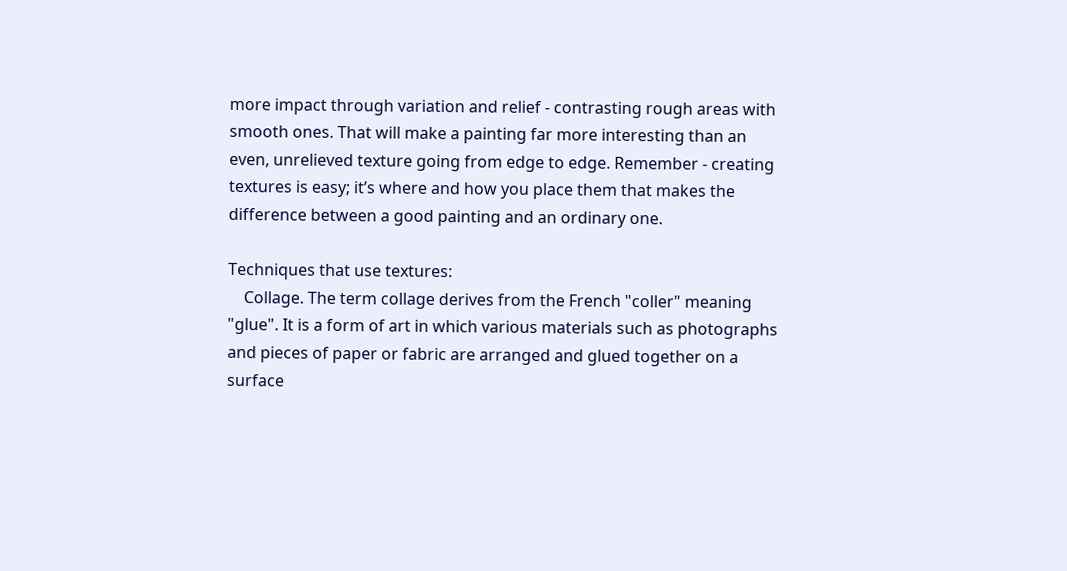more impact through variation and relief - contrasting rough areas with smooth ones. That will make a painting far more interesting than an even, unrelieved texture going from edge to edge. Remember - creating textures is easy; it’s where and how you place them that makes the difference between a good painting and an ordinary one.

Techniques that use textures:
    Collage. The term collage derives from the French "coller" meaning "glue". It is a form of art in which various materials such as photographs and pieces of paper or fabric are arranged and glued together on a surface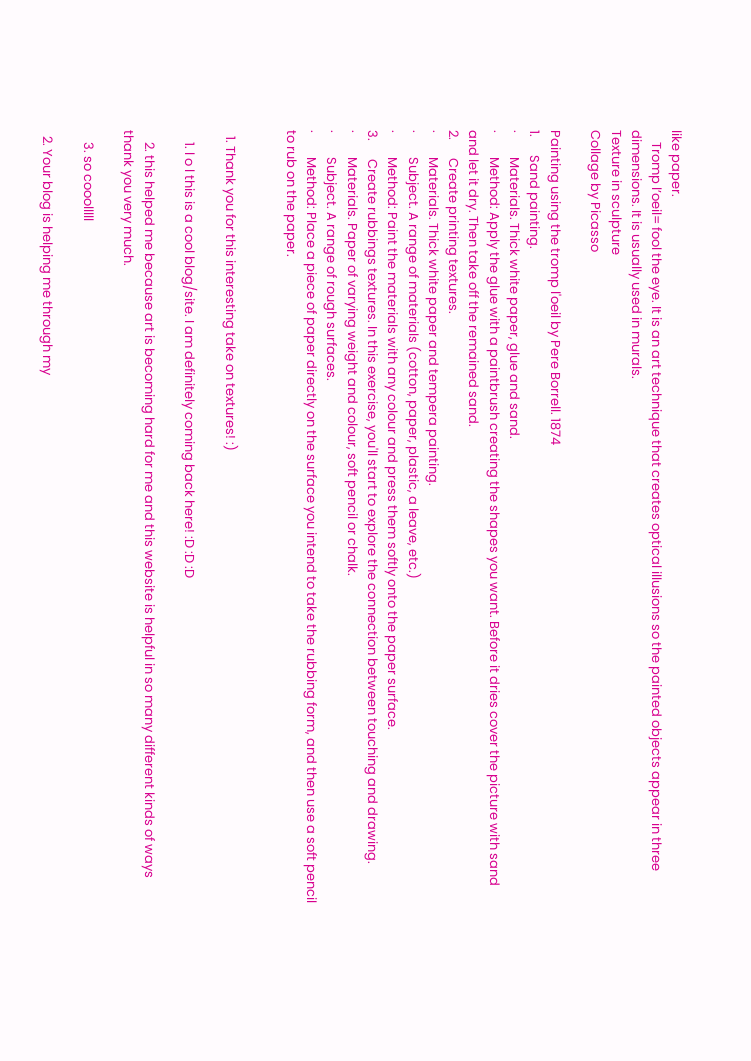like paper.
    Tromp l’oeil= fool the eye. It is an art technique that creates optical illusions so the painted objects appear in three dimensions. It is usually used in murals.
Texture in sculpture
Collage by Picasso

Painting using the tromp l'oeil by Pere Borrell. 1874
1.      Sand painting.
·        Materials. Thick white paper, glue and sand.
·        Method: Apply the glue with a paintbrush creating the shapes you want. Before it dries cover the picture with sand and let it dry. Then take off the remained sand.
2.      Create printing textures.
·        Materials. Thick white paper and tempera painting.
·        Subject. A range of materials (cotton, paper, plastic, a leave, etc.)
·        Method: Paint the materials with any colour and press them softly onto the paper surface.
3.      Create rubbings textures. In this exercise, you'll start to explore the connection between touching and drawing.
·        Materials. Paper of varying weight and colour, soft pencil or chalk.
·        Subject. A range of rough surfaces.
·        Method: Place a piece of paper directly on the surface you intend to take the rubbing form, and then use a soft pencil to rub on the paper.


  1. Thank you for this interesting take on textures! :)

    1. l o l this is a cool blog/site. I am definitely coming back here! :D :D :D

    2. this helped me because art is becoming hard for me and this website is helpful in so many different kinds of ways thank you very much.

    3. so cooolllll

  2. Your blog is helping me through my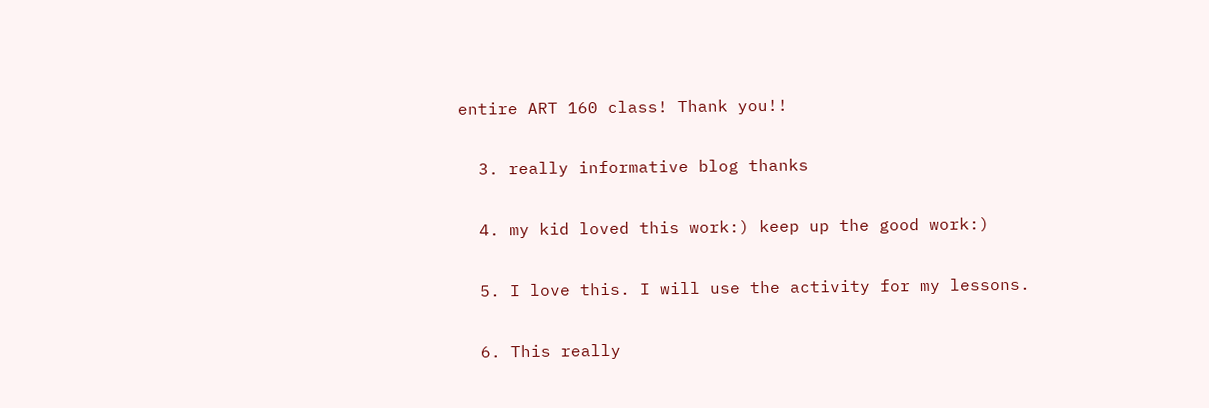entire ART 160 class! Thank you!!

  3. really informative blog thanks

  4. my kid loved this work:) keep up the good work:)

  5. I love this. I will use the activity for my lessons.

  6. This really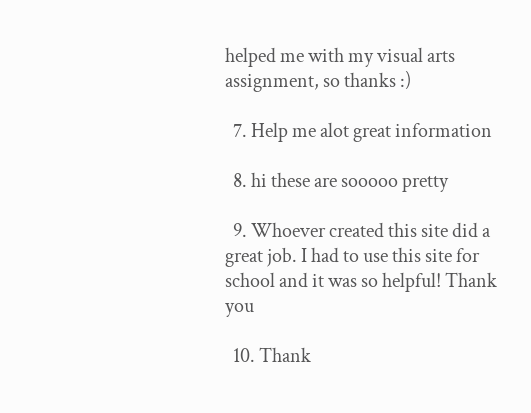helped me with my visual arts assignment, so thanks :)

  7. Help me alot great information

  8. hi these are sooooo pretty

  9. Whoever created this site did a great job. I had to use this site for school and it was so helpful! Thank you

  10. Thank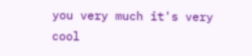you very much it's very cool